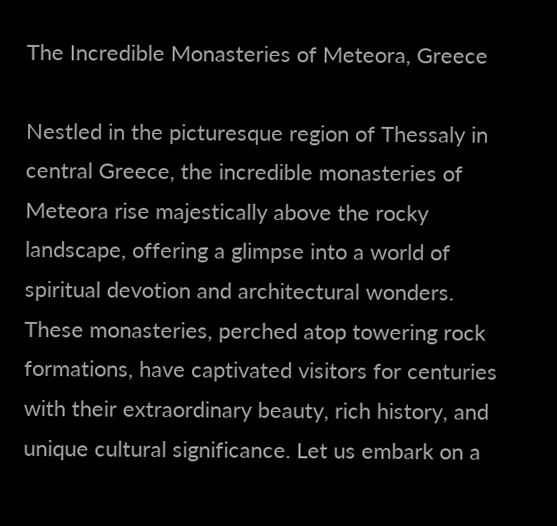The Incredible Monasteries of Meteora, Greece

Nestled in the picturesque region of Thessaly in central Greece, the incredible monasteries of Meteora rise majestically above the rocky landscape, offering a glimpse into a world of spiritual devotion and architectural wonders. These monasteries, perched atop towering rock formations, have captivated visitors for centuries with their extraordinary beauty, rich history, and unique cultural significance. Let us embark on a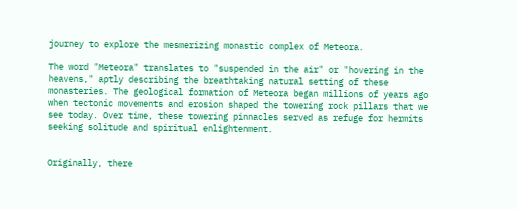journey to explore the mesmerizing monastic complex of Meteora.

The word "Meteora" translates to "suspended in the air" or "hovering in the heavens," aptly describing the breathtaking natural setting of these monasteries. The geological formation of Meteora began millions of years ago when tectonic movements and erosion shaped the towering rock pillars that we see today. Over time, these towering pinnacles served as refuge for hermits seeking solitude and spiritual enlightenment.


Originally, there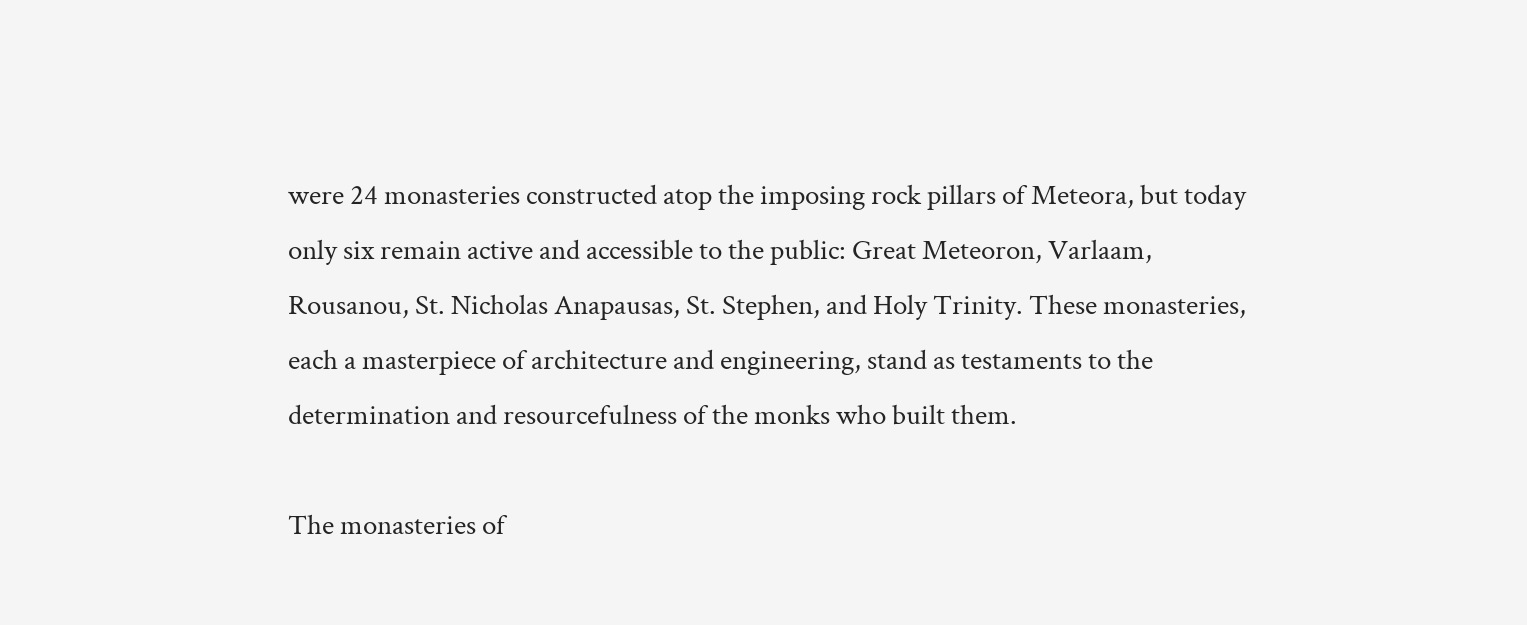were 24 monasteries constructed atop the imposing rock pillars of Meteora, but today only six remain active and accessible to the public: Great Meteoron, Varlaam, Rousanou, St. Nicholas Anapausas, St. Stephen, and Holy Trinity. These monasteries, each a masterpiece of architecture and engineering, stand as testaments to the determination and resourcefulness of the monks who built them.

The monasteries of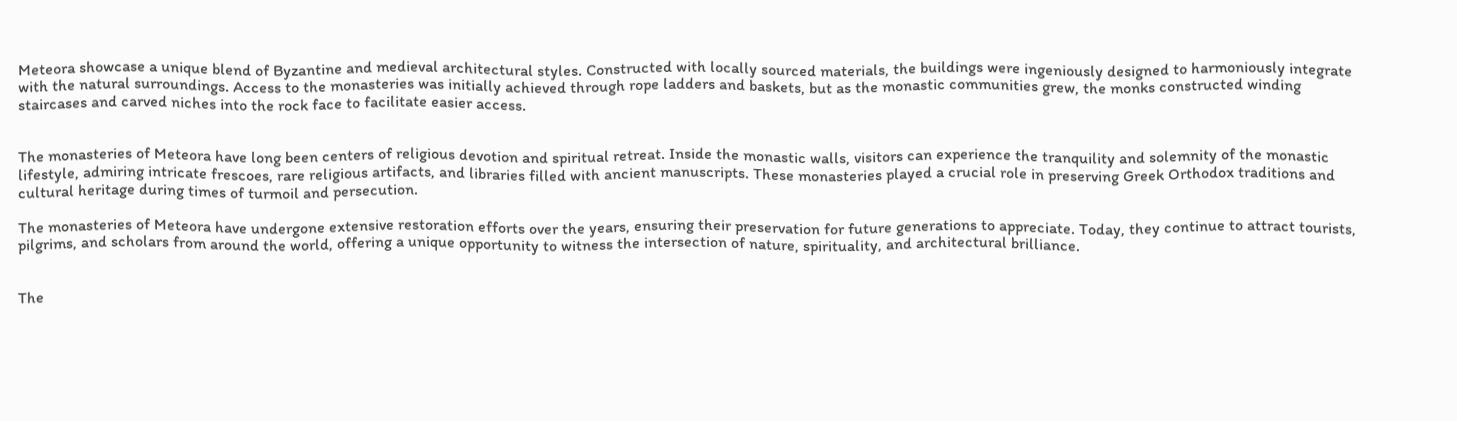Meteora showcase a unique blend of Byzantine and medieval architectural styles. Constructed with locally sourced materials, the buildings were ingeniously designed to harmoniously integrate with the natural surroundings. Access to the monasteries was initially achieved through rope ladders and baskets, but as the monastic communities grew, the monks constructed winding staircases and carved niches into the rock face to facilitate easier access.


The monasteries of Meteora have long been centers of religious devotion and spiritual retreat. Inside the monastic walls, visitors can experience the tranquility and solemnity of the monastic lifestyle, admiring intricate frescoes, rare religious artifacts, and libraries filled with ancient manuscripts. These monasteries played a crucial role in preserving Greek Orthodox traditions and cultural heritage during times of turmoil and persecution.

The monasteries of Meteora have undergone extensive restoration efforts over the years, ensuring their preservation for future generations to appreciate. Today, they continue to attract tourists, pilgrims, and scholars from around the world, offering a unique opportunity to witness the intersection of nature, spirituality, and architectural brilliance.


The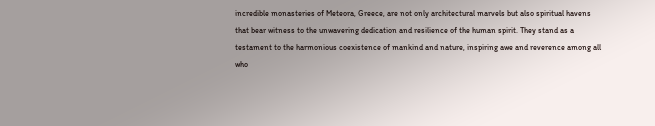incredible monasteries of Meteora, Greece, are not only architectural marvels but also spiritual havens that bear witness to the unwavering dedication and resilience of the human spirit. They stand as a testament to the harmonious coexistence of mankind and nature, inspiring awe and reverence among all who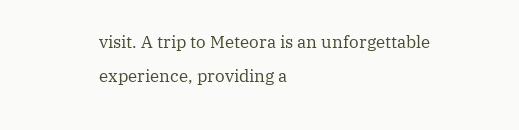visit. A trip to Meteora is an unforgettable experience, providing a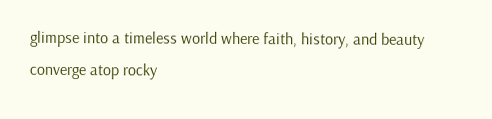glimpse into a timeless world where faith, history, and beauty converge atop rocky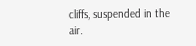cliffs, suspended in the air.